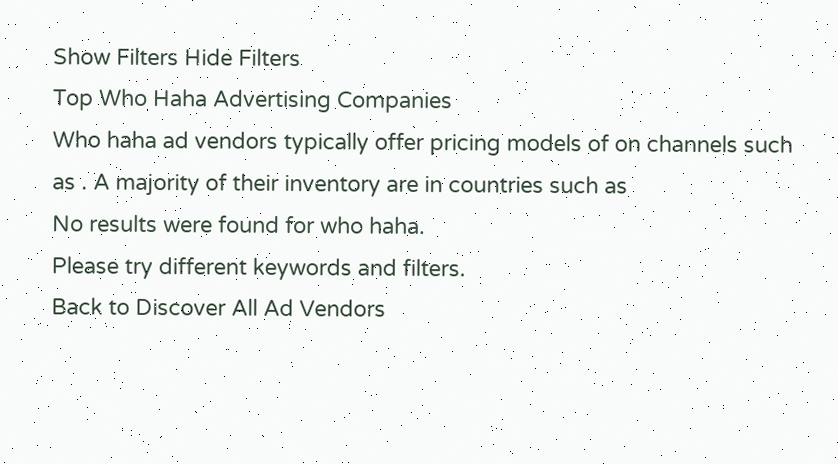Show Filters Hide Filters
Top Who Haha Advertising Companies
Who haha ad vendors typically offer pricing models of on channels such as . A majority of their inventory are in countries such as
No results were found for who haha.
Please try different keywords and filters.
Back to Discover All Ad Vendors